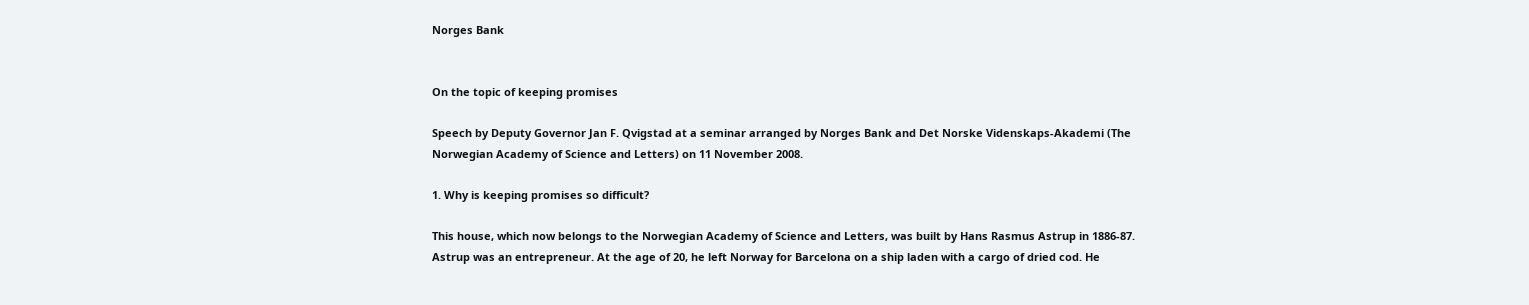Norges Bank


On the topic of keeping promises

Speech by Deputy Governor Jan F. Qvigstad at a seminar arranged by Norges Bank and Det Norske Videnskaps-Akademi (The Norwegian Academy of Science and Letters) on 11 November 2008.

1. Why is keeping promises so difficult?

This house, which now belongs to the Norwegian Academy of Science and Letters, was built by Hans Rasmus Astrup in 1886-87. Astrup was an entrepreneur. At the age of 20, he left Norway for Barcelona on a ship laden with a cargo of dried cod. He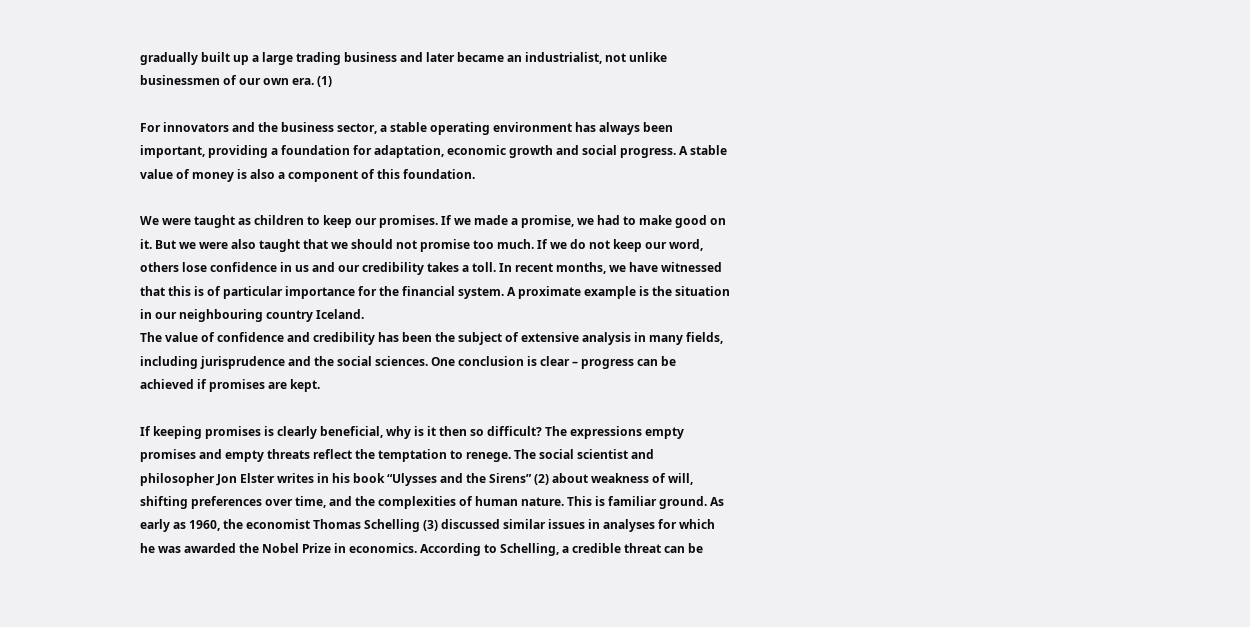gradually built up a large trading business and later became an industrialist, not unlike businessmen of our own era. (1)

For innovators and the business sector, a stable operating environment has always been important, providing a foundation for adaptation, economic growth and social progress. A stable value of money is also a component of this foundation.

We were taught as children to keep our promises. If we made a promise, we had to make good on it. But we were also taught that we should not promise too much. If we do not keep our word, others lose confidence in us and our credibility takes a toll. In recent months, we have witnessed that this is of particular importance for the financial system. A proximate example is the situation in our neighbouring country Iceland.
The value of confidence and credibility has been the subject of extensive analysis in many fields, including jurisprudence and the social sciences. One conclusion is clear – progress can be achieved if promises are kept.

If keeping promises is clearly beneficial, why is it then so difficult? The expressions empty promises and empty threats reflect the temptation to renege. The social scientist and philosopher Jon Elster writes in his book “Ulysses and the Sirens” (2) about weakness of will, shifting preferences over time, and the complexities of human nature. This is familiar ground. As early as 1960, the economist Thomas Schelling (3) discussed similar issues in analyses for which he was awarded the Nobel Prize in economics. According to Schelling, a credible threat can be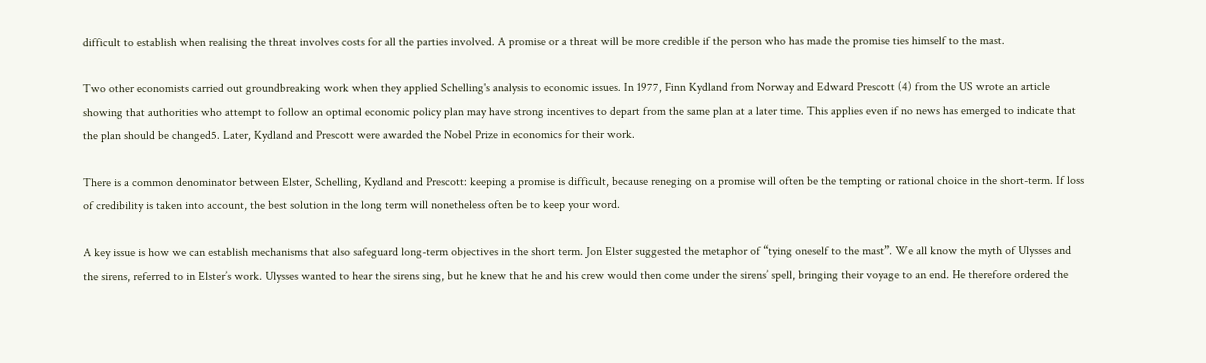difficult to establish when realising the threat involves costs for all the parties involved. A promise or a threat will be more credible if the person who has made the promise ties himself to the mast.

Two other economists carried out groundbreaking work when they applied Schelling's analysis to economic issues. In 1977, Finn Kydland from Norway and Edward Prescott (4) from the US wrote an article showing that authorities who attempt to follow an optimal economic policy plan may have strong incentives to depart from the same plan at a later time. This applies even if no news has emerged to indicate that the plan should be changed5. Later, Kydland and Prescott were awarded the Nobel Prize in economics for their work.

There is a common denominator between Elster, Schelling, Kydland and Prescott: keeping a promise is difficult, because reneging on a promise will often be the tempting or rational choice in the short-term. If loss of credibility is taken into account, the best solution in the long term will nonetheless often be to keep your word.

A key issue is how we can establish mechanisms that also safeguard long-term objectives in the short term. Jon Elster suggested the metaphor of “tying oneself to the mast”. We all know the myth of Ulysses and the sirens, referred to in Elster’s work. Ulysses wanted to hear the sirens sing, but he knew that he and his crew would then come under the sirens’ spell, bringing their voyage to an end. He therefore ordered the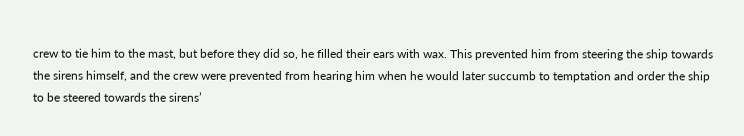crew to tie him to the mast, but before they did so, he filled their ears with wax. This prevented him from steering the ship towards the sirens himself, and the crew were prevented from hearing him when he would later succumb to temptation and order the ship to be steered towards the sirens’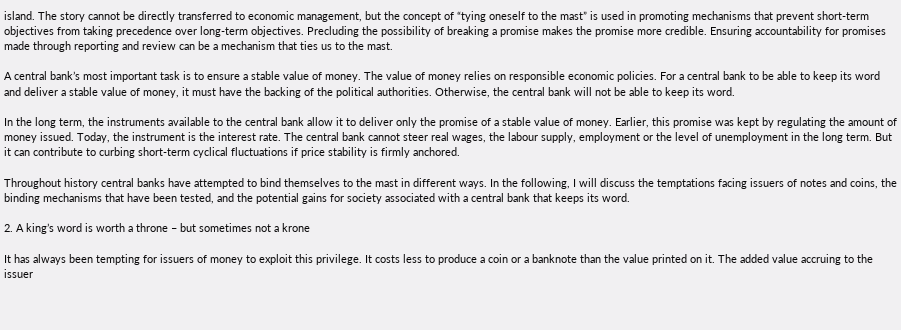island. The story cannot be directly transferred to economic management, but the concept of “tying oneself to the mast” is used in promoting mechanisms that prevent short-term objectives from taking precedence over long-term objectives. Precluding the possibility of breaking a promise makes the promise more credible. Ensuring accountability for promises made through reporting and review can be a mechanism that ties us to the mast.

A central bank’s most important task is to ensure a stable value of money. The value of money relies on responsible economic policies. For a central bank to be able to keep its word and deliver a stable value of money, it must have the backing of the political authorities. Otherwise, the central bank will not be able to keep its word.

In the long term, the instruments available to the central bank allow it to deliver only the promise of a stable value of money. Earlier, this promise was kept by regulating the amount of money issued. Today, the instrument is the interest rate. The central bank cannot steer real wages, the labour supply, employment or the level of unemployment in the long term. But it can contribute to curbing short-term cyclical fluctuations if price stability is firmly anchored.

Throughout history central banks have attempted to bind themselves to the mast in different ways. In the following, I will discuss the temptations facing issuers of notes and coins, the binding mechanisms that have been tested, and the potential gains for society associated with a central bank that keeps its word.

2. A king’s word is worth a throne – but sometimes not a krone

It has always been tempting for issuers of money to exploit this privilege. It costs less to produce a coin or a banknote than the value printed on it. The added value accruing to the issuer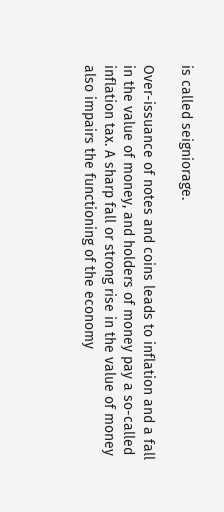is called seigniorage.

Over-issuance of notes and coins leads to inflation and a fall in the value of money, and holders of money pay a so-called inflation tax. A sharp fall or strong rise in the value of money also impairs the functioning of the economy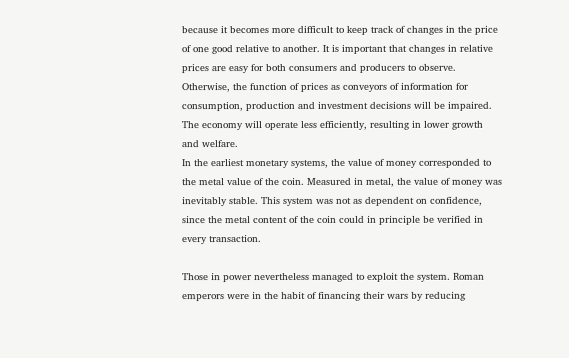because it becomes more difficult to keep track of changes in the price of one good relative to another. It is important that changes in relative prices are easy for both consumers and producers to observe. Otherwise, the function of prices as conveyors of information for consumption, production and investment decisions will be impaired. The economy will operate less efficiently, resulting in lower growth and welfare.
In the earliest monetary systems, the value of money corresponded to the metal value of the coin. Measured in metal, the value of money was inevitably stable. This system was not as dependent on confidence, since the metal content of the coin could in principle be verified in every transaction.

Those in power nevertheless managed to exploit the system. Roman emperors were in the habit of financing their wars by reducing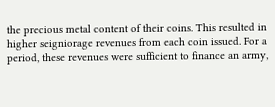the precious metal content of their coins. This resulted in higher seigniorage revenues from each coin issued. For a period, these revenues were sufficient to finance an army,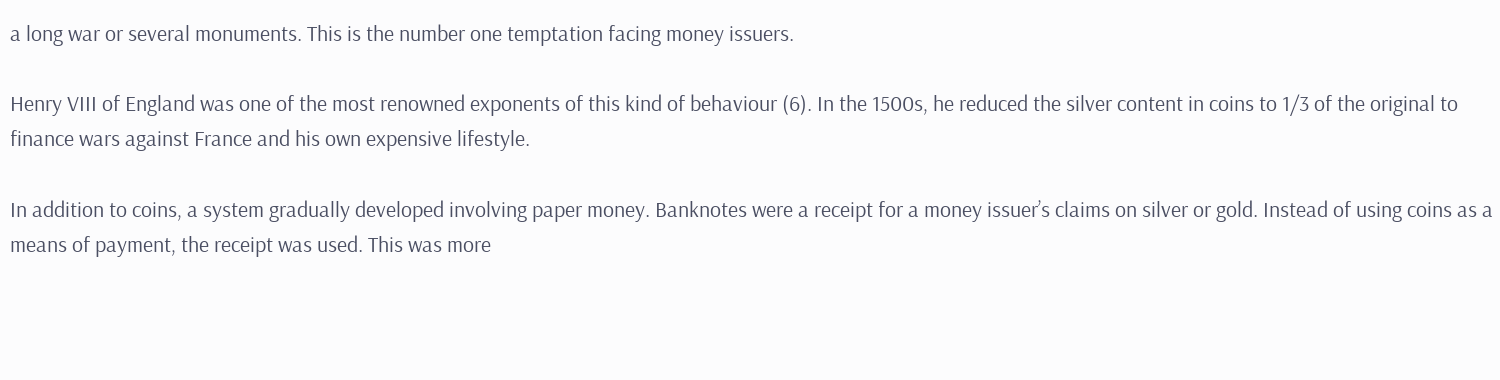a long war or several monuments. This is the number one temptation facing money issuers.

Henry VIII of England was one of the most renowned exponents of this kind of behaviour (6). In the 1500s, he reduced the silver content in coins to 1/3 of the original to finance wars against France and his own expensive lifestyle.

In addition to coins, a system gradually developed involving paper money. Banknotes were a receipt for a money issuer’s claims on silver or gold. Instead of using coins as a means of payment, the receipt was used. This was more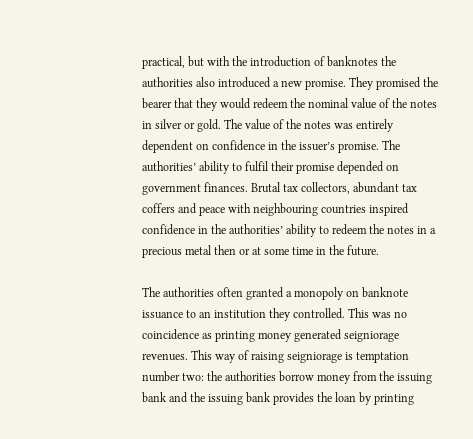practical, but with the introduction of banknotes the authorities also introduced a new promise. They promised the bearer that they would redeem the nominal value of the notes in silver or gold. The value of the notes was entirely dependent on confidence in the issuer’s promise. The authorities’ ability to fulfil their promise depended on government finances. Brutal tax collectors, abundant tax coffers and peace with neighbouring countries inspired confidence in the authorities’ ability to redeem the notes in a precious metal then or at some time in the future.

The authorities often granted a monopoly on banknote issuance to an institution they controlled. This was no coincidence as printing money generated seigniorage revenues. This way of raising seigniorage is temptation number two: the authorities borrow money from the issuing bank and the issuing bank provides the loan by printing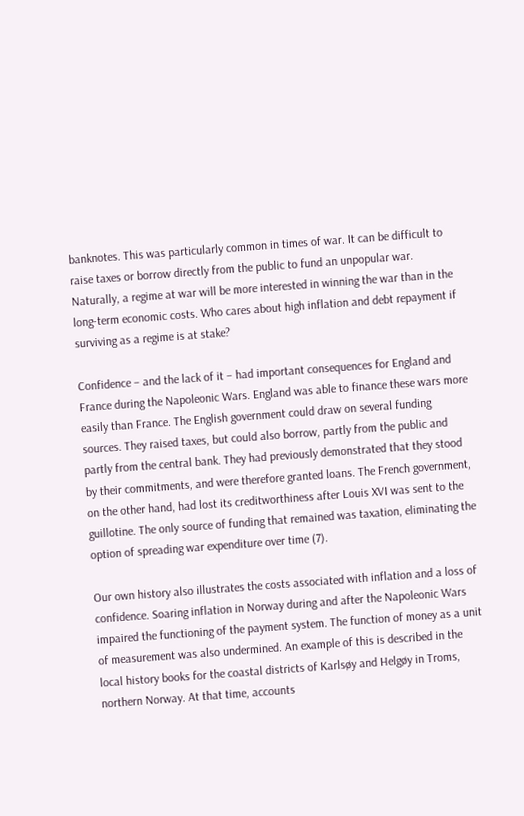banknotes. This was particularly common in times of war. It can be difficult to raise taxes or borrow directly from the public to fund an unpopular war. Naturally, a regime at war will be more interested in winning the war than in the long-term economic costs. Who cares about high inflation and debt repayment if surviving as a regime is at stake?

Confidence – and the lack of it – had important consequences for England and France during the Napoleonic Wars. England was able to finance these wars more easily than France. The English government could draw on several funding sources. They raised taxes, but could also borrow, partly from the public and partly from the central bank. They had previously demonstrated that they stood by their commitments, and were therefore granted loans. The French government, on the other hand, had lost its creditworthiness after Louis XVI was sent to the guillotine. The only source of funding that remained was taxation, eliminating the option of spreading war expenditure over time (7).

Our own history also illustrates the costs associated with inflation and a loss of confidence. Soaring inflation in Norway during and after the Napoleonic Wars impaired the functioning of the payment system. The function of money as a unit of measurement was also undermined. An example of this is described in the local history books for the coastal districts of Karlsøy and Helgøy in Troms, northern Norway. At that time, accounts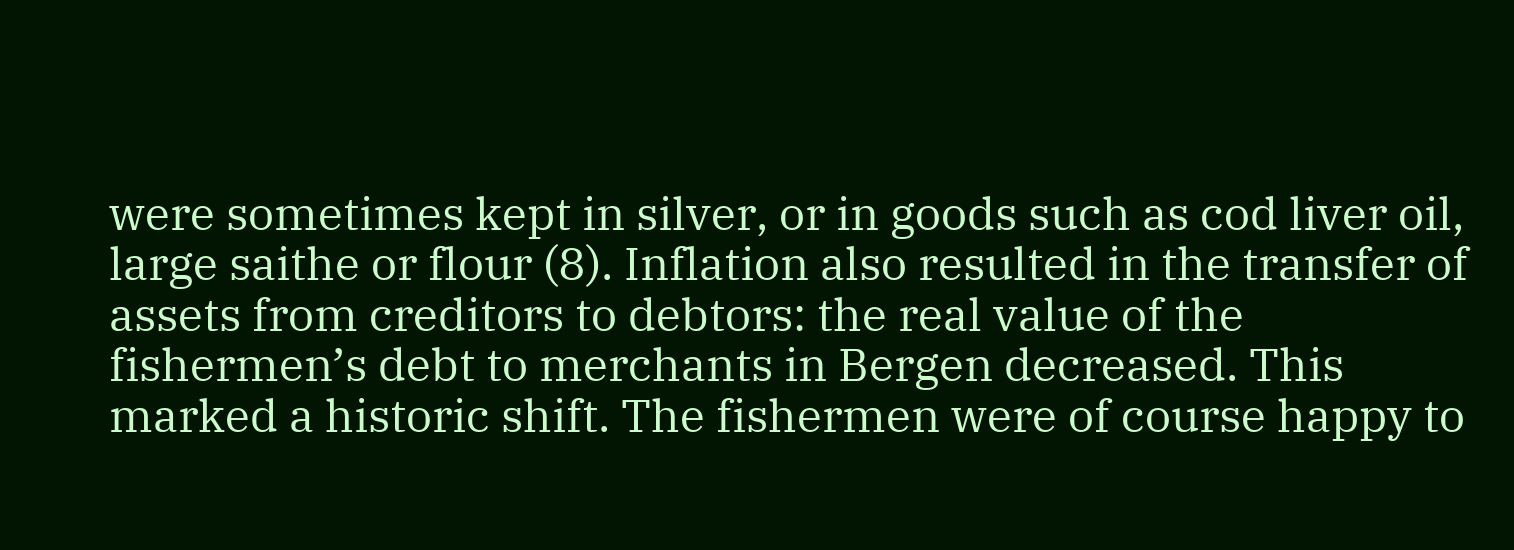were sometimes kept in silver, or in goods such as cod liver oil, large saithe or flour (8). Inflation also resulted in the transfer of assets from creditors to debtors: the real value of the fishermen’s debt to merchants in Bergen decreased. This marked a historic shift. The fishermen were of course happy to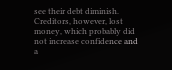see their debt diminish. Creditors, however, lost money, which probably did not increase confidence and a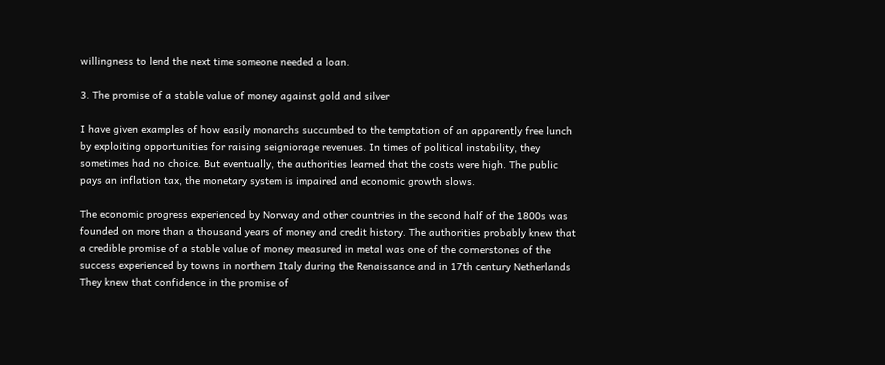willingness to lend the next time someone needed a loan.

3. The promise of a stable value of money against gold and silver

I have given examples of how easily monarchs succumbed to the temptation of an apparently free lunch by exploiting opportunities for raising seigniorage revenues. In times of political instability, they sometimes had no choice. But eventually, the authorities learned that the costs were high. The public pays an inflation tax, the monetary system is impaired and economic growth slows.

The economic progress experienced by Norway and other countries in the second half of the 1800s was founded on more than a thousand years of money and credit history. The authorities probably knew that a credible promise of a stable value of money measured in metal was one of the cornerstones of the success experienced by towns in northern Italy during the Renaissance and in 17th century Netherlands They knew that confidence in the promise of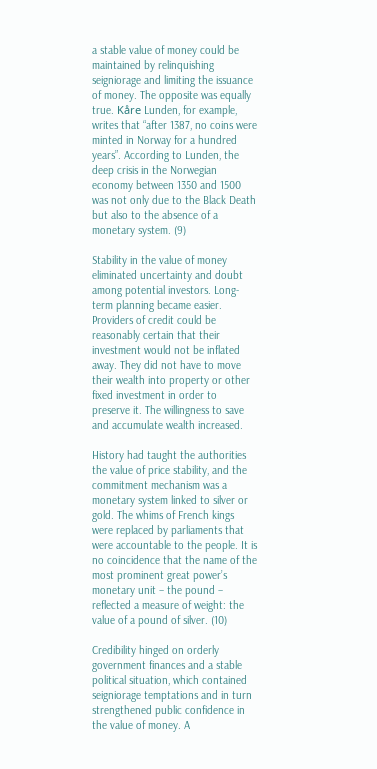a stable value of money could be maintained by relinquishing seigniorage and limiting the issuance of money. The opposite was equally true. Kåre Lunden, for example, writes that “after 1387, no coins were minted in Norway for a hundred years”. According to Lunden, the deep crisis in the Norwegian economy between 1350 and 1500 was not only due to the Black Death but also to the absence of a monetary system. (9)

Stability in the value of money eliminated uncertainty and doubt among potential investors. Long-term planning became easier. Providers of credit could be reasonably certain that their investment would not be inflated away. They did not have to move their wealth into property or other fixed investment in order to preserve it. The willingness to save and accumulate wealth increased.

History had taught the authorities the value of price stability, and the commitment mechanism was a monetary system linked to silver or gold. The whims of French kings were replaced by parliaments that were accountable to the people. It is no coincidence that the name of the most prominent great power’s monetary unit – the pound – reflected a measure of weight: the value of a pound of silver. (10)

Credibility hinged on orderly government finances and a stable political situation, which contained seigniorage temptations and in turn strengthened public confidence in the value of money. A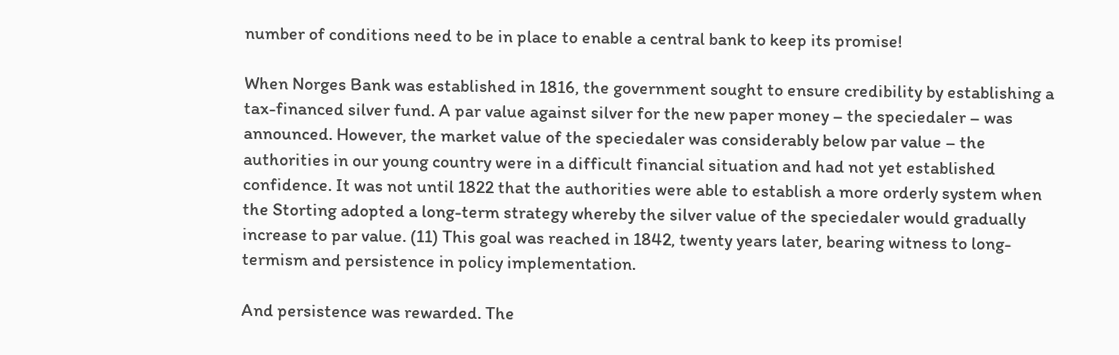number of conditions need to be in place to enable a central bank to keep its promise!

When Norges Bank was established in 1816, the government sought to ensure credibility by establishing a tax-financed silver fund. A par value against silver for the new paper money – the speciedaler – was announced. However, the market value of the speciedaler was considerably below par value – the authorities in our young country were in a difficult financial situation and had not yet established confidence. It was not until 1822 that the authorities were able to establish a more orderly system when the Storting adopted a long-term strategy whereby the silver value of the speciedaler would gradually increase to par value. (11) This goal was reached in 1842, twenty years later, bearing witness to long-termism and persistence in policy implementation.

And persistence was rewarded. The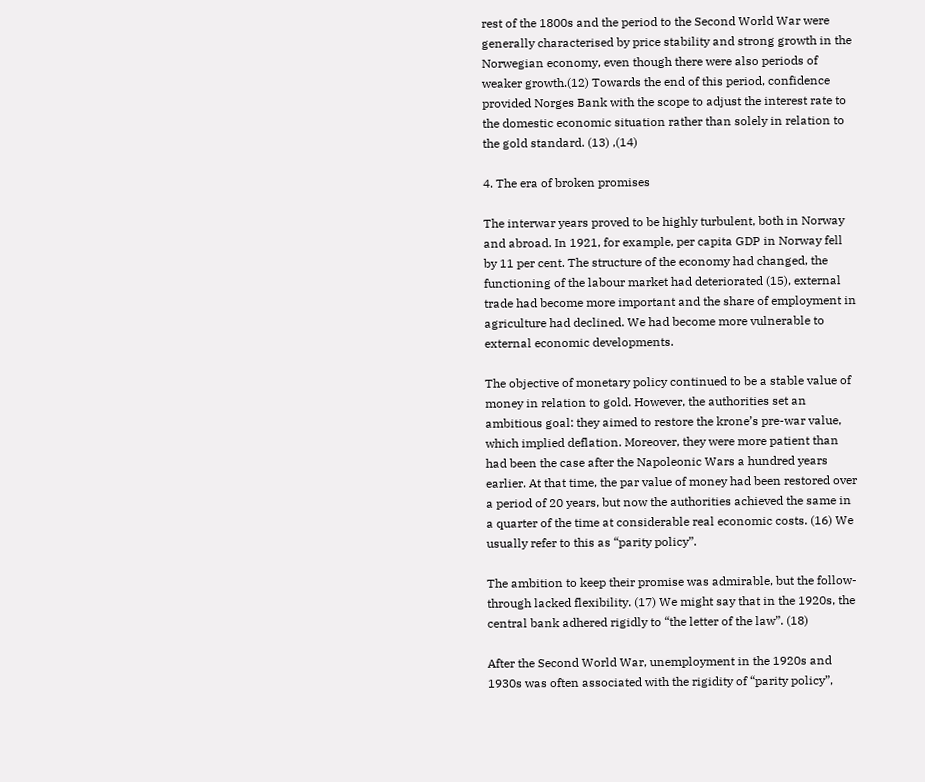rest of the 1800s and the period to the Second World War were generally characterised by price stability and strong growth in the Norwegian economy, even though there were also periods of weaker growth.(12) Towards the end of this period, confidence provided Norges Bank with the scope to adjust the interest rate to the domestic economic situation rather than solely in relation to the gold standard. (13) ,(14)

4. The era of broken promises

The interwar years proved to be highly turbulent, both in Norway and abroad. In 1921, for example, per capita GDP in Norway fell by 11 per cent. The structure of the economy had changed, the functioning of the labour market had deteriorated (15), external trade had become more important and the share of employment in agriculture had declined. We had become more vulnerable to external economic developments.

The objective of monetary policy continued to be a stable value of money in relation to gold. However, the authorities set an ambitious goal: they aimed to restore the krone’s pre-war value, which implied deflation. Moreover, they were more patient than had been the case after the Napoleonic Wars a hundred years earlier. At that time, the par value of money had been restored over a period of 20 years, but now the authorities achieved the same in a quarter of the time at considerable real economic costs. (16) We usually refer to this as “parity policy”.

The ambition to keep their promise was admirable, but the follow-through lacked flexibility. (17) We might say that in the 1920s, the central bank adhered rigidly to “the letter of the law”. (18)

After the Second World War, unemployment in the 1920s and 1930s was often associated with the rigidity of “parity policy”,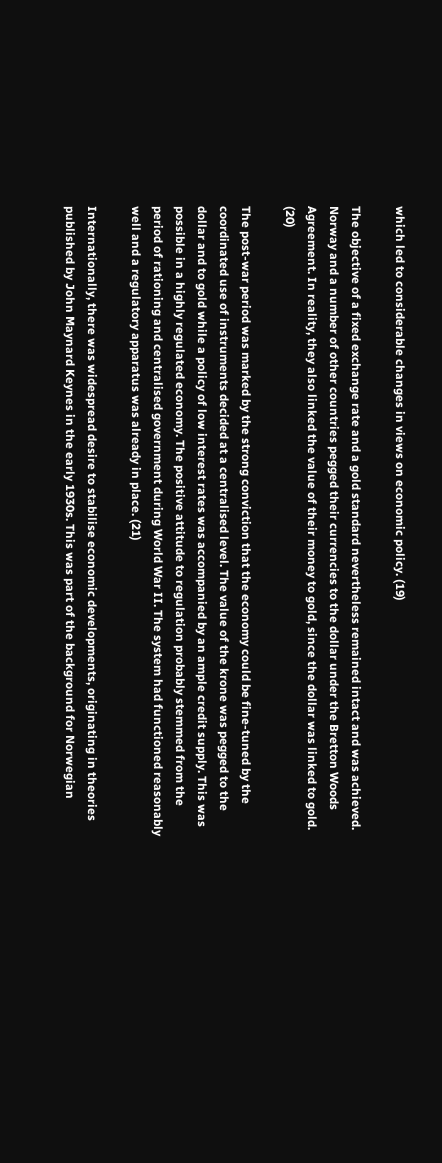which led to considerable changes in views on economic policy. (19)

The objective of a fixed exchange rate and a gold standard nevertheless remained intact and was achieved. Norway and a number of other countries pegged their currencies to the dollar under the Bretton Woods Agreement. In reality, they also linked the value of their money to gold, since the dollar was linked to gold. (20)

The post-war period was marked by the strong conviction that the economy could be fine-tuned by the coordinated use of instruments decided at a centralised level. The value of the krone was pegged to the dollar and to gold while a policy of low interest rates was accompanied by an ample credit supply. This was possible in a highly regulated economy. The positive attitude to regulation probably stemmed from the period of rationing and centralised government during World War II. The system had functioned reasonably well and a regulatory apparatus was already in place. (21)

Internationally, there was widespread desire to stabilise economic developments, originating in theories published by John Maynard Keynes in the early 1930s. This was part of the background for Norwegian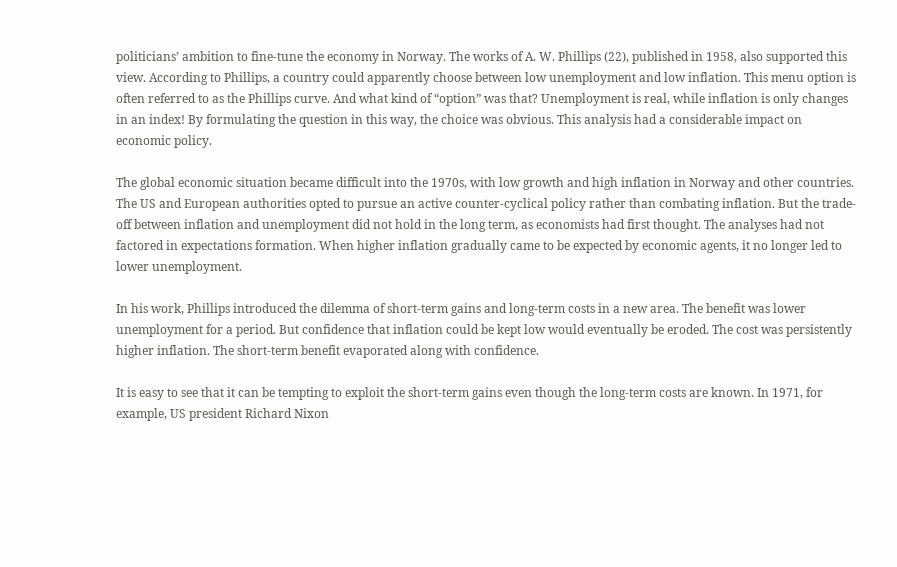politicians’ ambition to fine-tune the economy in Norway. The works of A. W. Phillips (22), published in 1958, also supported this view. According to Phillips, a country could apparently choose between low unemployment and low inflation. This menu option is often referred to as the Phillips curve. And what kind of “option” was that? Unemployment is real, while inflation is only changes in an index! By formulating the question in this way, the choice was obvious. This analysis had a considerable impact on economic policy.

The global economic situation became difficult into the 1970s, with low growth and high inflation in Norway and other countries. The US and European authorities opted to pursue an active counter-cyclical policy rather than combating inflation. But the trade-off between inflation and unemployment did not hold in the long term, as economists had first thought. The analyses had not factored in expectations formation. When higher inflation gradually came to be expected by economic agents, it no longer led to lower unemployment.

In his work, Phillips introduced the dilemma of short-term gains and long-term costs in a new area. The benefit was lower unemployment for a period. But confidence that inflation could be kept low would eventually be eroded. The cost was persistently higher inflation. The short-term benefit evaporated along with confidence.

It is easy to see that it can be tempting to exploit the short-term gains even though the long-term costs are known. In 1971, for example, US president Richard Nixon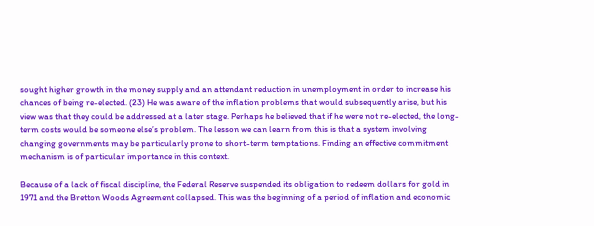sought higher growth in the money supply and an attendant reduction in unemployment in order to increase his chances of being re-elected. (23) He was aware of the inflation problems that would subsequently arise, but his view was that they could be addressed at a later stage. Perhaps he believed that if he were not re-elected, the long-term costs would be someone else’s problem. The lesson we can learn from this is that a system involving changing governments may be particularly prone to short-term temptations. Finding an effective commitment mechanism is of particular importance in this context.

Because of a lack of fiscal discipline, the Federal Reserve suspended its obligation to redeem dollars for gold in 1971 and the Bretton Woods Agreement collapsed. This was the beginning of a period of inflation and economic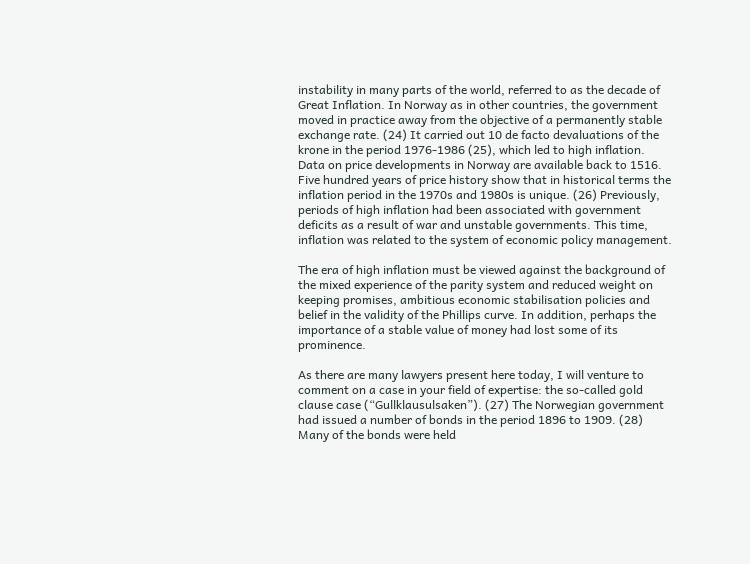instability in many parts of the world, referred to as the decade of Great Inflation. In Norway as in other countries, the government moved in practice away from the objective of a permanently stable exchange rate. (24) It carried out 10 de facto devaluations of the krone in the period 1976-1986 (25), which led to high inflation. Data on price developments in Norway are available back to 1516. Five hundred years of price history show that in historical terms the inflation period in the 1970s and 1980s is unique. (26) Previously, periods of high inflation had been associated with government deficits as a result of war and unstable governments. This time, inflation was related to the system of economic policy management.

The era of high inflation must be viewed against the background of the mixed experience of the parity system and reduced weight on keeping promises, ambitious economic stabilisation policies and belief in the validity of the Phillips curve. In addition, perhaps the importance of a stable value of money had lost some of its prominence.

As there are many lawyers present here today, I will venture to comment on a case in your field of expertise: the so-called gold clause case (“Gullklausulsaken”). (27) The Norwegian government had issued a number of bonds in the period 1896 to 1909. (28) Many of the bonds were held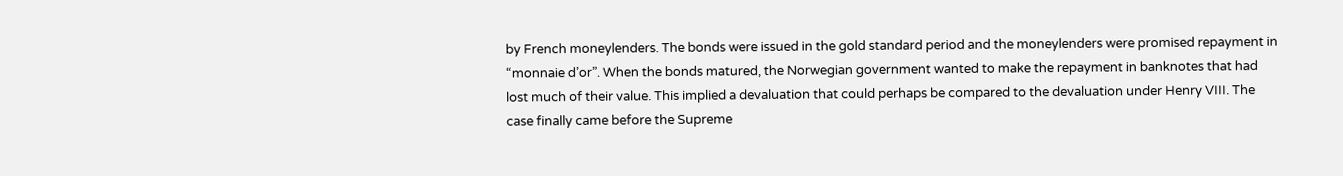by French moneylenders. The bonds were issued in the gold standard period and the moneylenders were promised repayment in “monnaie d’or”. When the bonds matured, the Norwegian government wanted to make the repayment in banknotes that had lost much of their value. This implied a devaluation that could perhaps be compared to the devaluation under Henry VIII. The case finally came before the Supreme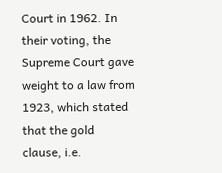Court in 1962. In their voting, the Supreme Court gave weight to a law from 1923, which stated that the gold clause, i.e.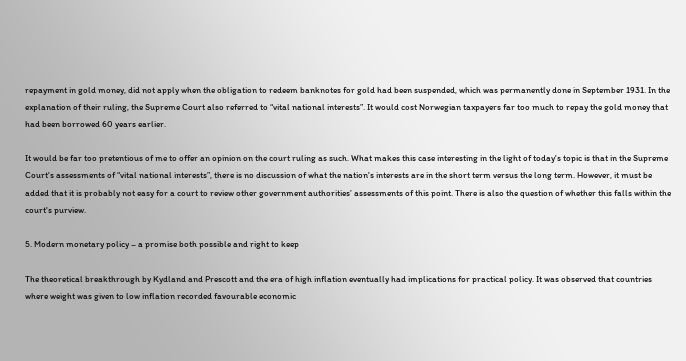repayment in gold money, did not apply when the obligation to redeem banknotes for gold had been suspended, which was permanently done in September 1931. In the explanation of their ruling, the Supreme Court also referred to “vital national interests”. It would cost Norwegian taxpayers far too much to repay the gold money that had been borrowed 60 years earlier.

It would be far too pretentious of me to offer an opinion on the court ruling as such. What makes this case interesting in the light of today's topic is that in the Supreme Court's assessments of “vital national interests”, there is no discussion of what the nation's interests are in the short term versus the long term. However, it must be added that it is probably not easy for a court to review other government authorities’ assessments of this point. There is also the question of whether this falls within the court's purview.

5. Modern monetary policy – a promise both possible and right to keep

The theoretical breakthrough by Kydland and Prescott and the era of high inflation eventually had implications for practical policy. It was observed that countries where weight was given to low inflation recorded favourable economic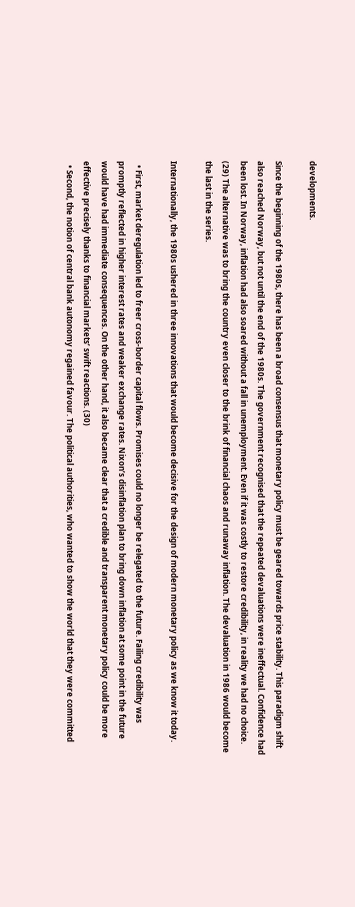developments.

Since the beginning of the 1980s, there has been a broad consensus that monetary policy must be geared towards price stability. This paradigm shift also reached Norway, but not until the end of the 1980s. The government recognised that the repeated devaluations were ineffectual. Confidence had been lost. In Norway, inflation had also soared without a fall in unemployment. Even if it was costly to restore credibility, in reality we had no choice. (29) The alternative was to bring the country even closer to the brink of financial chaos and runaway inflation. The devaluation in 1986 would become the last in the series.

Internationally, the 1980s ushered in three innovations that would become decisive for the design of modern monetary policy as we know it today.

  • First, market deregulation led to freer cross-border capital flows. Promises could no longer be relegated to the future. Failing credibility was promptly reflected in higher interest rates and weaker exchange rates. Nixon’s disinflation plan to bring down inflation at some point in the future would have had immediate consequences. On the other hand, it also became clear that a credible and transparent monetary policy could be more effective precisely thanks to financial markets’ swift reactions. (30)
  • Second, the notion of central bank autonomy regained favour. The political authorities, who wanted to show the world that they were committed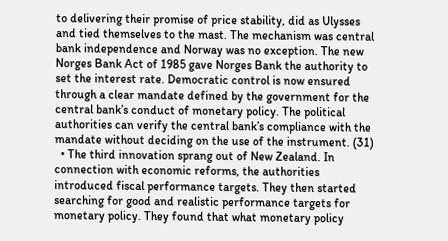to delivering their promise of price stability, did as Ulysses and tied themselves to the mast. The mechanism was central bank independence and Norway was no exception. The new Norges Bank Act of 1985 gave Norges Bank the authority to set the interest rate. Democratic control is now ensured through a clear mandate defined by the government for the central bank’s conduct of monetary policy. The political authorities can verify the central bank’s compliance with the mandate without deciding on the use of the instrument. (31)
  • The third innovation sprang out of New Zealand. In connection with economic reforms, the authorities introduced fiscal performance targets. They then started searching for good and realistic performance targets for monetary policy. They found that what monetary policy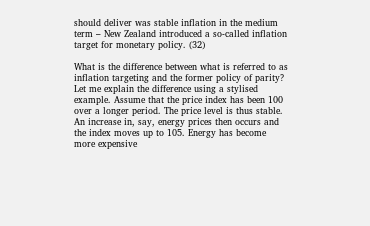should deliver was stable inflation in the medium term – New Zealand introduced a so-called inflation target for monetary policy. (32)

What is the difference between what is referred to as inflation targeting and the former policy of parity? Let me explain the difference using a stylised example. Assume that the price index has been 100 over a longer period. The price level is thus stable. An increase in, say, energy prices then occurs and the index moves up to 105. Energy has become more expensive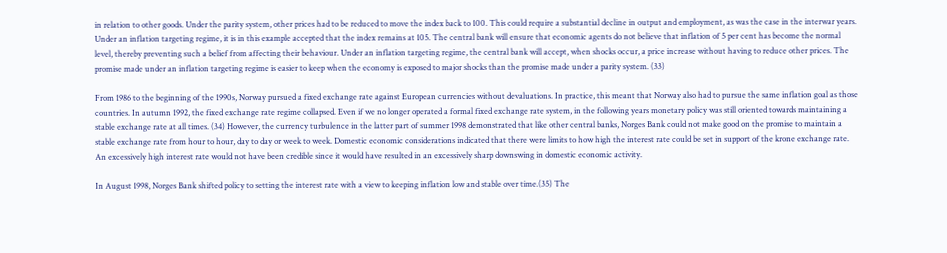in relation to other goods. Under the parity system, other prices had to be reduced to move the index back to 100. This could require a substantial decline in output and employment, as was the case in the interwar years. Under an inflation targeting regime, it is in this example accepted that the index remains at 105. The central bank will ensure that economic agents do not believe that inflation of 5 per cent has become the normal level, thereby preventing such a belief from affecting their behaviour. Under an inflation targeting regime, the central bank will accept, when shocks occur, a price increase without having to reduce other prices. The promise made under an inflation targeting regime is easier to keep when the economy is exposed to major shocks than the promise made under a parity system. (33)

From 1986 to the beginning of the 1990s, Norway pursued a fixed exchange rate against European currencies without devaluations. In practice, this meant that Norway also had to pursue the same inflation goal as those countries. In autumn 1992, the fixed exchange rate regime collapsed. Even if we no longer operated a formal fixed exchange rate system, in the following years monetary policy was still oriented towards maintaining a stable exchange rate at all times. (34) However, the currency turbulence in the latter part of summer 1998 demonstrated that like other central banks, Norges Bank could not make good on the promise to maintain a stable exchange rate from hour to hour, day to day or week to week. Domestic economic considerations indicated that there were limits to how high the interest rate could be set in support of the krone exchange rate. An excessively high interest rate would not have been credible since it would have resulted in an excessively sharp downswing in domestic economic activity.

In August 1998, Norges Bank shifted policy to setting the interest rate with a view to keeping inflation low and stable over time.(35) The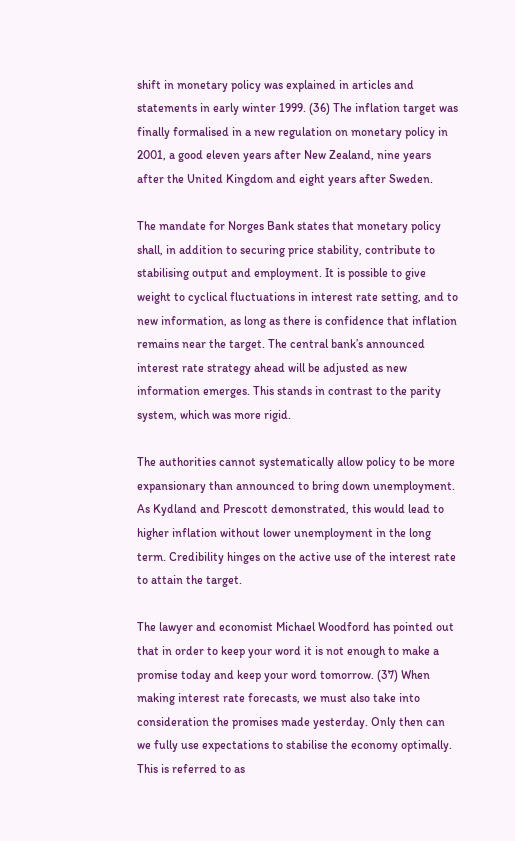shift in monetary policy was explained in articles and statements in early winter 1999. (36) The inflation target was finally formalised in a new regulation on monetary policy in 2001, a good eleven years after New Zealand, nine years after the United Kingdom and eight years after Sweden.

The mandate for Norges Bank states that monetary policy shall, in addition to securing price stability, contribute to stabilising output and employment. It is possible to give weight to cyclical fluctuations in interest rate setting, and to new information, as long as there is confidence that inflation remains near the target. The central bank’s announced interest rate strategy ahead will be adjusted as new information emerges. This stands in contrast to the parity system, which was more rigid.

The authorities cannot systematically allow policy to be more expansionary than announced to bring down unemployment. As Kydland and Prescott demonstrated, this would lead to higher inflation without lower unemployment in the long term. Credibility hinges on the active use of the interest rate to attain the target.

The lawyer and economist Michael Woodford has pointed out that in order to keep your word it is not enough to make a promise today and keep your word tomorrow. (37) When making interest rate forecasts, we must also take into consideration the promises made yesterday. Only then can we fully use expectations to stabilise the economy optimally. This is referred to as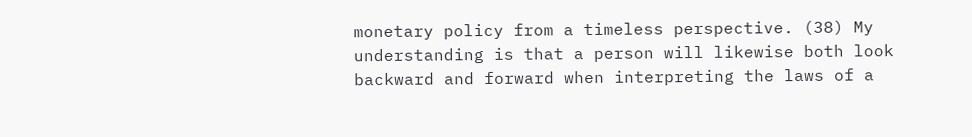monetary policy from a timeless perspective. (38) My understanding is that a person will likewise both look backward and forward when interpreting the laws of a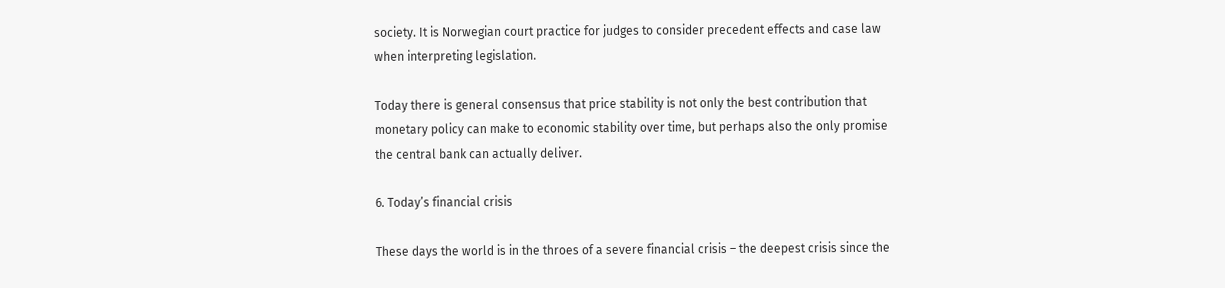society. It is Norwegian court practice for judges to consider precedent effects and case law when interpreting legislation.

Today there is general consensus that price stability is not only the best contribution that monetary policy can make to economic stability over time, but perhaps also the only promise the central bank can actually deliver.

6. Today’s financial crisis

These days the world is in the throes of a severe financial crisis – the deepest crisis since the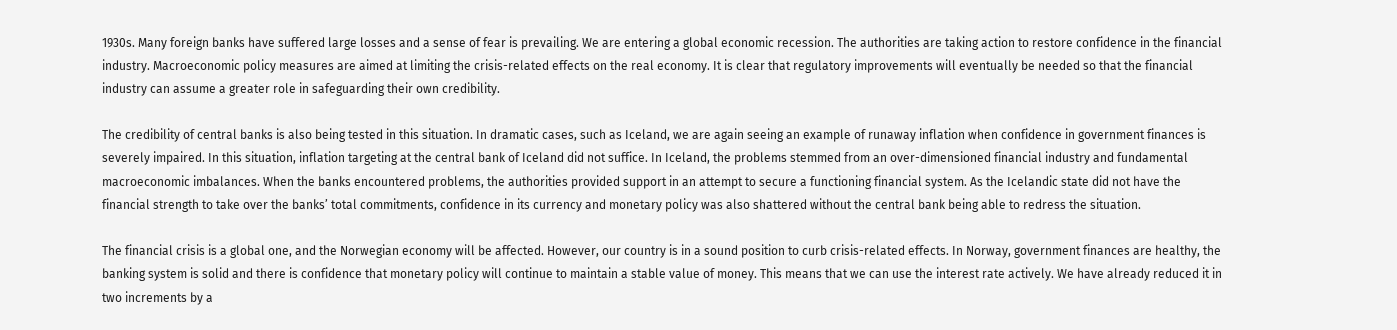1930s. Many foreign banks have suffered large losses and a sense of fear is prevailing. We are entering a global economic recession. The authorities are taking action to restore confidence in the financial industry. Macroeconomic policy measures are aimed at limiting the crisis-related effects on the real economy. It is clear that regulatory improvements will eventually be needed so that the financial industry can assume a greater role in safeguarding their own credibility.

The credibility of central banks is also being tested in this situation. In dramatic cases, such as Iceland, we are again seeing an example of runaway inflation when confidence in government finances is severely impaired. In this situation, inflation targeting at the central bank of Iceland did not suffice. In Iceland, the problems stemmed from an over-dimensioned financial industry and fundamental macroeconomic imbalances. When the banks encountered problems, the authorities provided support in an attempt to secure a functioning financial system. As the Icelandic state did not have the financial strength to take over the banks’ total commitments, confidence in its currency and monetary policy was also shattered without the central bank being able to redress the situation.

The financial crisis is a global one, and the Norwegian economy will be affected. However, our country is in a sound position to curb crisis-related effects. In Norway, government finances are healthy, the banking system is solid and there is confidence that monetary policy will continue to maintain a stable value of money. This means that we can use the interest rate actively. We have already reduced it in two increments by a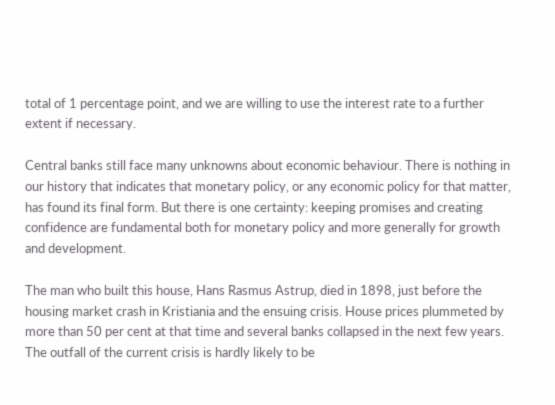total of 1 percentage point, and we are willing to use the interest rate to a further extent if necessary.

Central banks still face many unknowns about economic behaviour. There is nothing in our history that indicates that monetary policy, or any economic policy for that matter, has found its final form. But there is one certainty: keeping promises and creating confidence are fundamental both for monetary policy and more generally for growth and development.

The man who built this house, Hans Rasmus Astrup, died in 1898, just before the housing market crash in Kristiania and the ensuing crisis. House prices plummeted by more than 50 per cent at that time and several banks collapsed in the next few years. The outfall of the current crisis is hardly likely to be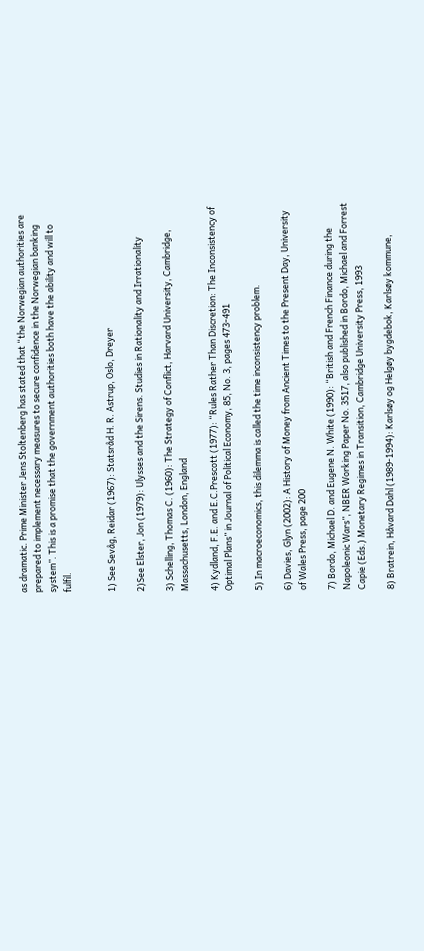as dramatic. Prime Minister Jens Stoltenberg has stated that “the Norwegian authorities are prepared to implement necessary measures to secure confidence in the Norwegian banking system”. This is a promise that the government authorities both have the ability and will to fulfil.


1) See Sevåg, Reidar (1967): Statsråd H. R. Astrup, Oslo, Dreyer

2)See Elster, Jon (1979): Ulysses and the Sirens. Studies in Rationality and Irrationality

3) Schelling, Thomas C. (1960): The Strategy of Conflict, Harvard University, Cambridge, Massachusetts, London, England

4) Kydland, F.E. and E.C.Prescott (1977): “Rules Rather Than Discretion: The Inconsistency of Optimal Plans” in Journal of Political Economy, 85, No. 3, pages 473-491

5) In macroeconomics, this dilemma is called the time inconsistency problem.

6) Davies, Glyn (2002): A History of Money from Ancient Times to the Present Day, University of Wales Press, page 200

7) Bordo, Michael D. and Eugene N. White (1990): “British and French Finance during the Napoleonic Wars”, NBER Working Paper No. 3517, also published in Bordo, Michael and Forrest Capie (Eds.) Monetary Regimes in Transition, Cambridge University Press, 1993

8) Bratrein, Håvard Dahl (1989-1994): Karlsøy og Helgøy bygdebok, Karlsøy kommune,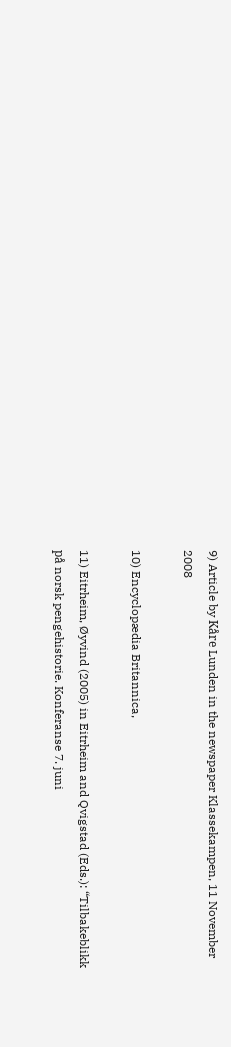9) Article by Kåre Lunden in the newspaper Klassekampen, 11 November 2008

10) Encyclopædia Britannica,

11) Eitrheim, Øyvind (2005) in Eitrheim and Qvigstad (Eds.): “Tilbakeblikk på norsk pengehistorie. Konferanse 7. juni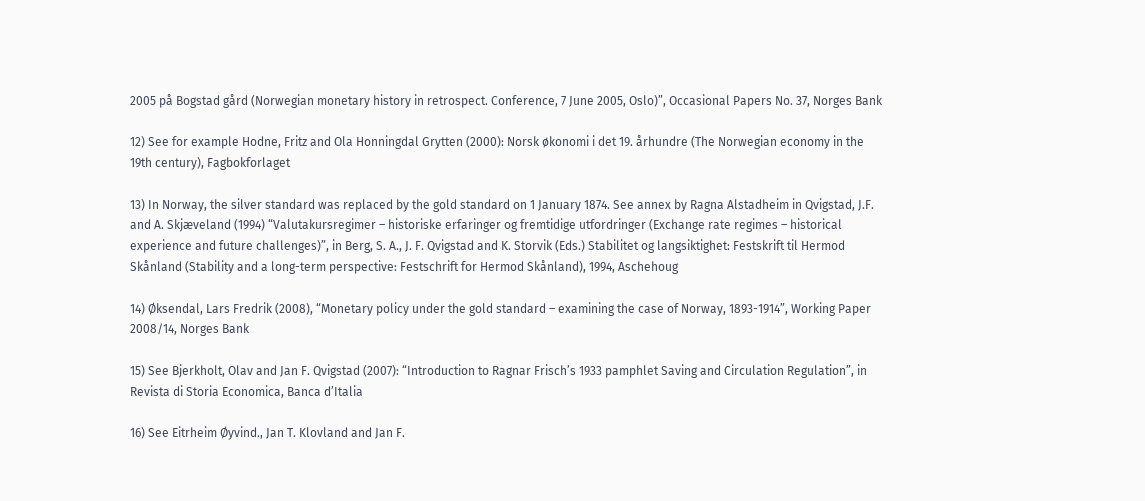2005 på Bogstad gård (Norwegian monetary history in retrospect. Conference, 7 June 2005, Oslo)”, Occasional Papers No. 37, Norges Bank

12) See for example Hodne, Fritz and Ola Honningdal Grytten (2000): Norsk økonomi i det 19. århundre (The Norwegian economy in the 19th century), Fagbokforlaget

13) In Norway, the silver standard was replaced by the gold standard on 1 January 1874. See annex by Ragna Alstadheim in Qvigstad, J.F. and A. Skjæveland (1994) “Valutakursregimer – historiske erfaringer og fremtidige utfordringer (Exchange rate regimes – historical experience and future challenges)”, in Berg, S. A., J. F. Qvigstad and K. Storvik (Eds.) Stabilitet og langsiktighet: Festskrift til Hermod Skånland (Stability and a long-term perspective: Festschrift for Hermod Skånland), 1994, Aschehoug

14) Øksendal, Lars Fredrik (2008), “Monetary policy under the gold standard – examining the case of Norway, 1893-1914”, Working Paper 2008/14, Norges Bank

15) See Bjerkholt, Olav and Jan F. Qvigstad (2007): “Introduction to Ragnar Frisch’s 1933 pamphlet Saving and Circulation Regulation”, in Revista di Storia Economica, Banca d’Italia

16) See Eitrheim Øyvind., Jan T. Klovland and Jan F.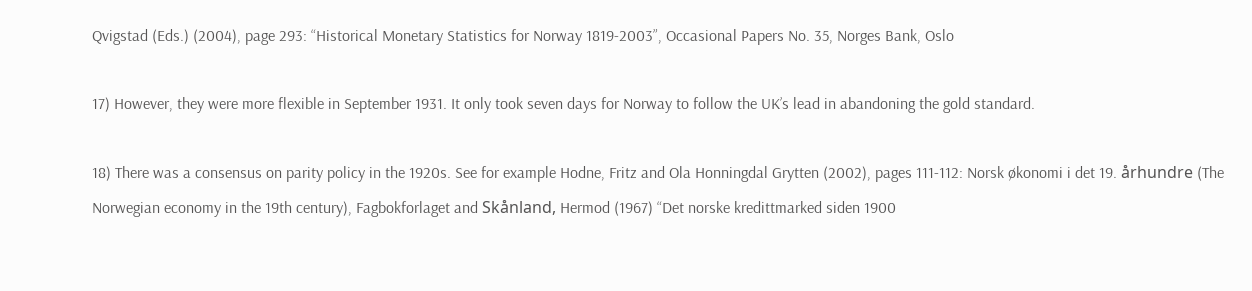Qvigstad (Eds.) (2004), page 293: “Historical Monetary Statistics for Norway 1819-2003”, Occasional Papers No. 35, Norges Bank, Oslo

17) However, they were more flexible in September 1931. It only took seven days for Norway to follow the UK’s lead in abandoning the gold standard.

18) There was a consensus on parity policy in the 1920s. See for example Hodne, Fritz and Ola Honningdal Grytten (2002), pages 111-112: Norsk økonomi i det 19. århundre (The Norwegian economy in the 19th century), Fagbokforlaget and Skånland, Hermod (1967) “Det norske kredittmarked siden 1900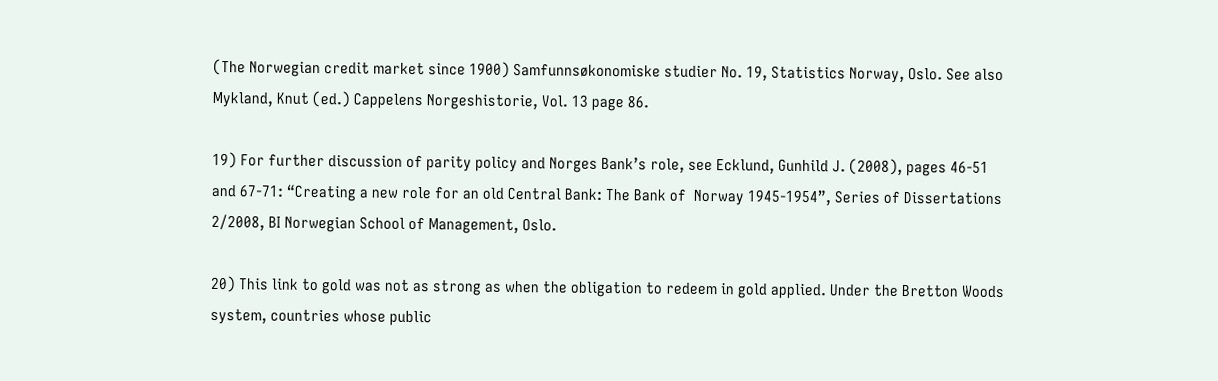(The Norwegian credit market since 1900) Samfunnsøkonomiske studier No. 19, Statistics Norway, Oslo. See also Mykland, Knut (ed.) Cappelens Norgeshistorie, Vol. 13 page 86.

19) For further discussion of parity policy and Norges Bank’s role, see Ecklund, Gunhild J. (2008), pages 46-51 and 67-71: “Creating a new role for an old Central Bank: The Bank of  Norway 1945-1954”, Series of Dissertations 2/2008, BI Norwegian School of Management, Oslo.

20) This link to gold was not as strong as when the obligation to redeem in gold applied. Under the Bretton Woods system, countries whose public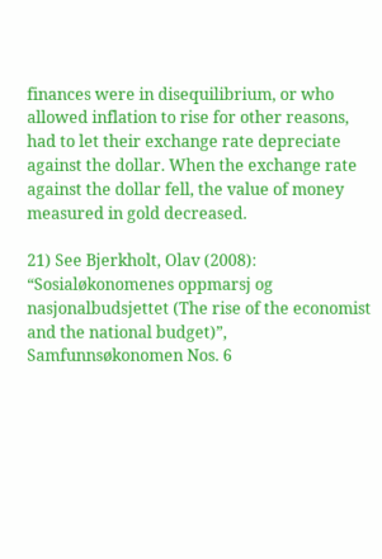finances were in disequilibrium, or who allowed inflation to rise for other reasons, had to let their exchange rate depreciate against the dollar. When the exchange rate against the dollar fell, the value of money measured in gold decreased.

21) See Bjerkholt, Olav (2008): “Sosialøkonomenes oppmarsj og nasjonalbudsjettet (The rise of the economist and the national budget)”, Samfunnsøkonomen Nos. 6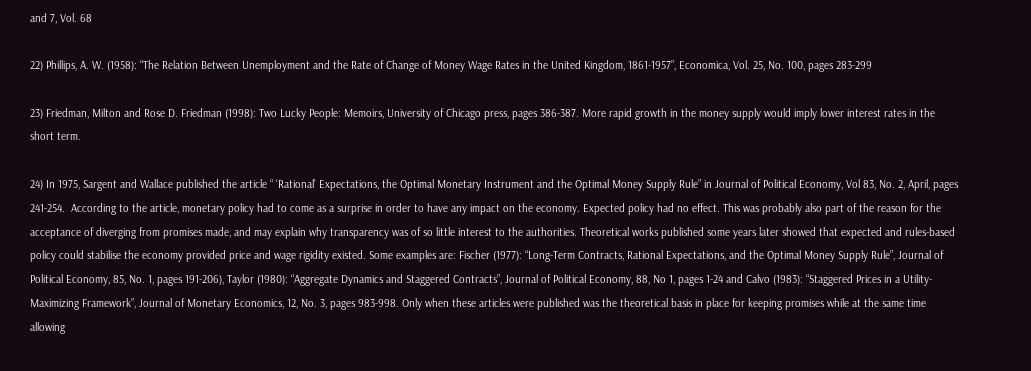and 7, Vol. 68

22) Phillips, A. W. (1958): “The Relation Between Unemployment and the Rate of Change of Money Wage Rates in the United Kingdom, 1861-1957”, Economica, Vol. 25, No. 100, pages 283-299

23) Friedman, Milton and Rose D. Friedman (1998): Two Lucky People: Memoirs, University of Chicago press, pages 386-387. More rapid growth in the money supply would imply lower interest rates in the short term.

24) In 1975, Sargent and Wallace published the article “ ‘Rational’ Expectations, the Optimal Monetary Instrument and the Optimal Money Supply Rule” in Journal of Political Economy, Vol 83, No. 2, April, pages 241-254.  According to the article, monetary policy had to come as a surprise in order to have any impact on the economy. Expected policy had no effect. This was probably also part of the reason for the acceptance of diverging from promises made, and may explain why transparency was of so little interest to the authorities. Theoretical works published some years later showed that expected and rules-based policy could stabilise the economy provided price and wage rigidity existed. Some examples are: Fischer (1977): “Long-Term Contracts, Rational Expectations, and the Optimal Money Supply Rule”, Journal of Political Economy, 85, No. 1, pages 191-206), Taylor (1980): “Aggregate Dynamics and Staggered Contracts”, Journal of Political Economy, 88, No 1, pages 1-24 and Calvo (1983): “Staggered Prices in a Utility-Maximizing Framework”, Journal of Monetary Economics, 12, No. 3, pages 983-998. Only when these articles were published was the theoretical basis in place for keeping promises while at the same time allowing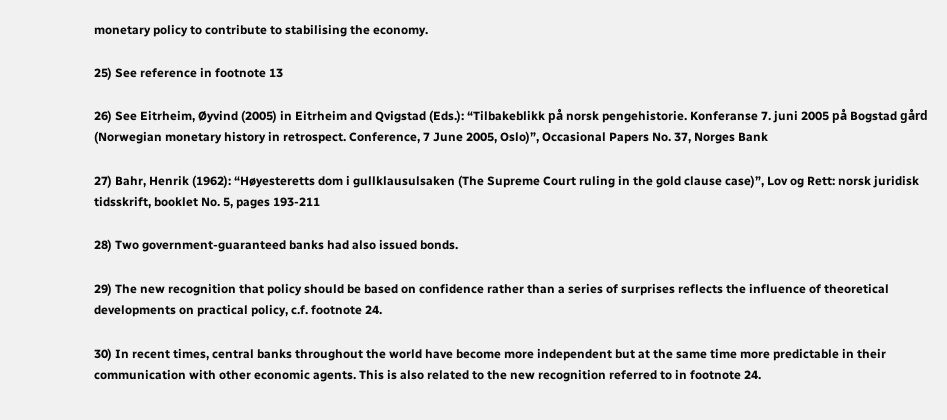monetary policy to contribute to stabilising the economy.

25) See reference in footnote 13

26) See Eitrheim, Øyvind (2005) in Eitrheim and Qvigstad (Eds.): “Tilbakeblikk på norsk pengehistorie. Konferanse 7. juni 2005 på Bogstad gård (Norwegian monetary history in retrospect. Conference, 7 June 2005, Oslo)”, Occasional Papers No. 37, Norges Bank

27) Bahr, Henrik (1962): “Høyesteretts dom i gullklausulsaken (The Supreme Court ruling in the gold clause case)”, Lov og Rett: norsk juridisk tidsskrift, booklet No. 5, pages 193-211

28) Two government-guaranteed banks had also issued bonds.

29) The new recognition that policy should be based on confidence rather than a series of surprises reflects the influence of theoretical developments on practical policy, c.f. footnote 24.

30) In recent times, central banks throughout the world have become more independent but at the same time more predictable in their communication with other economic agents. This is also related to the new recognition referred to in footnote 24.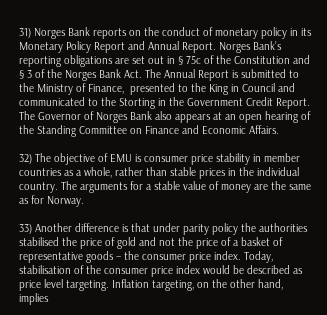31) Norges Bank reports on the conduct of monetary policy in its Monetary Policy Report and Annual Report. Norges Bank’s reporting obligations are set out in § 75c of the Constitution and § 3 of the Norges Bank Act. The Annual Report is submitted to the Ministry of Finance,  presented to the King in Council and communicated to the Storting in the Government Credit Report. The Governor of Norges Bank also appears at an open hearing of the Standing Committee on Finance and Economic Affairs.

32) The objective of EMU is consumer price stability in member countries as a whole, rather than stable prices in the individual country. The arguments for a stable value of money are the same as for Norway.

33) Another difference is that under parity policy the authorities stabilised the price of gold and not the price of a basket of representative goods – the consumer price index. Today, stabilisation of the consumer price index would be described as price level targeting. Inflation targeting, on the other hand, implies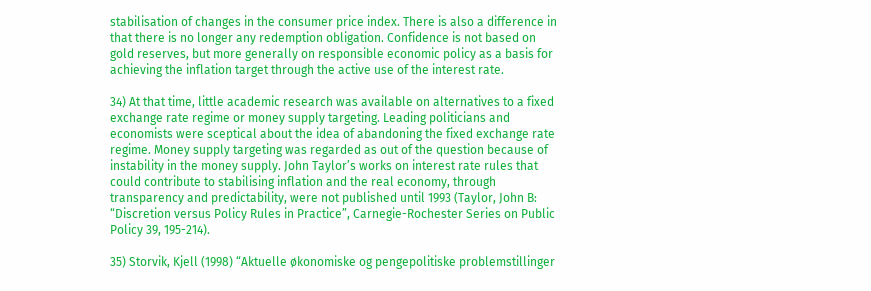stabilisation of changes in the consumer price index. There is also a difference in that there is no longer any redemption obligation. Confidence is not based on gold reserves, but more generally on responsible economic policy as a basis for achieving the inflation target through the active use of the interest rate.

34) At that time, little academic research was available on alternatives to a fixed exchange rate regime or money supply targeting. Leading politicians and economists were sceptical about the idea of abandoning the fixed exchange rate regime. Money supply targeting was regarded as out of the question because of instability in the money supply. John Taylor’s works on interest rate rules that could contribute to stabilising inflation and the real economy, through transparency and predictability, were not published until 1993 (Taylor, John B: “Discretion versus Policy Rules in Practice”, Carnegie-Rochester Series on Public Policy 39, 195-214).

35) Storvik, Kjell (1998) “Aktuelle økonomiske og pengepolitiske problemstillinger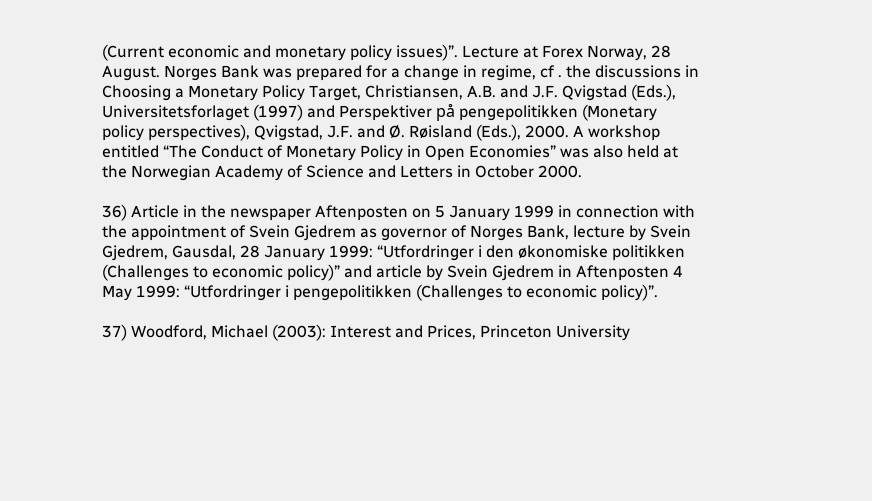(Current economic and monetary policy issues)”. Lecture at Forex Norway, 28 August. Norges Bank was prepared for a change in regime, cf . the discussions in Choosing a Monetary Policy Target, Christiansen, A.B. and J.F. Qvigstad (Eds.), Universitetsforlaget (1997) and Perspektiver på pengepolitikken (Monetary policy perspectives), Qvigstad, J.F. and Ø. Røisland (Eds.), 2000. A workshop entitled “The Conduct of Monetary Policy in Open Economies” was also held at the Norwegian Academy of Science and Letters in October 2000.

36) Article in the newspaper Aftenposten on 5 January 1999 in connection with the appointment of Svein Gjedrem as governor of Norges Bank, lecture by Svein Gjedrem, Gausdal, 28 January 1999: “Utfordringer i den økonomiske politikken (Challenges to economic policy)” and article by Svein Gjedrem in Aftenposten 4 May 1999: “Utfordringer i pengepolitikken (Challenges to economic policy)”.

37) Woodford, Michael (2003): Interest and Prices, Princeton University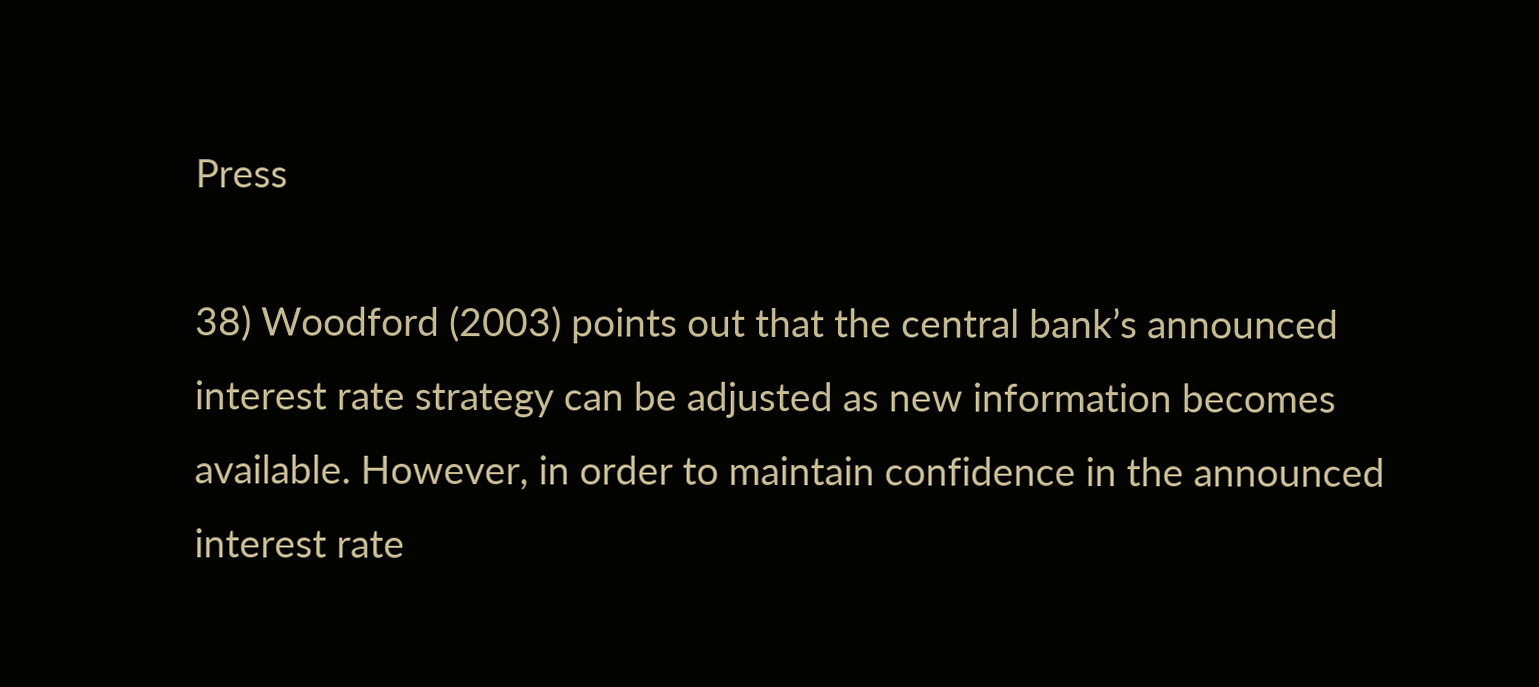Press

38) Woodford (2003) points out that the central bank’s announced interest rate strategy can be adjusted as new information becomes available. However, in order to maintain confidence in the announced interest rate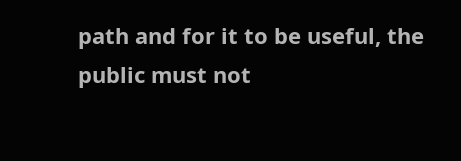path and for it to be useful, the public must not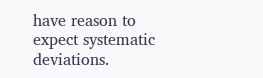have reason to expect systematic deviations.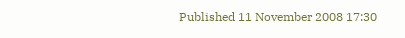Published 11 November 2008 17:30